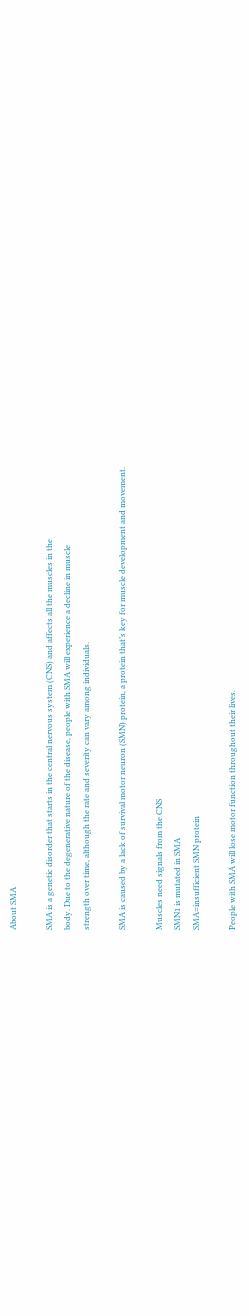About SMA

SMA is a genetic disorder that starts in the central nervous system (CNS) and affects all the muscles in the
body. Due to the degenerative nature of the disease, people with SMA will experience a decline in muscle
strength over time, although the rate and severity can vary among individuals.

SMA is caused by a lack of survival motor neuron (SMN) protein, a protein that’s key for muscle development and movement.

Muscles need signals from the CNS
SMN1 is mutated in SMA
SMA=insufficient SMN protein

People with SMA will lose motor function throughout their lives.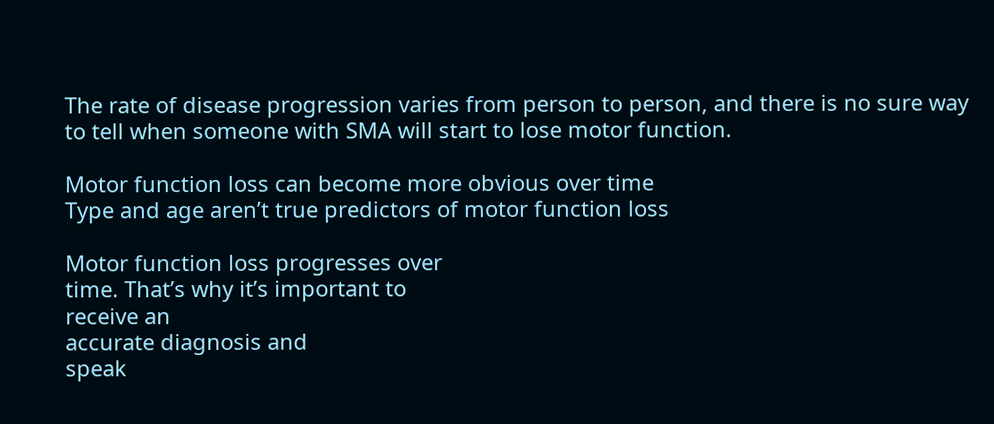The rate of disease progression varies from person to person, and there is no sure way to tell when someone with SMA will start to lose motor function.

Motor function loss can become more obvious over time
Type and age aren’t true predictors of motor function loss

Motor function loss progresses over
time. That’s why it’s important to
receive an
accurate diagnosis and
speak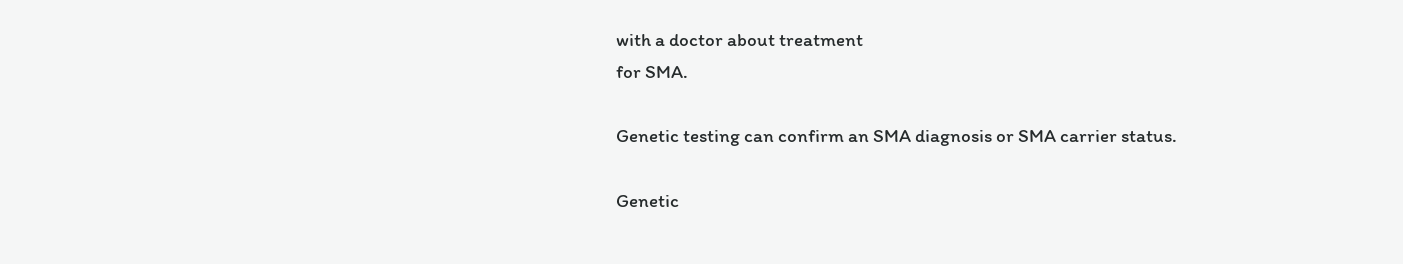with a doctor about treatment
for SMA.

Genetic testing can confirm an SMA diagnosis or SMA carrier status.

Genetic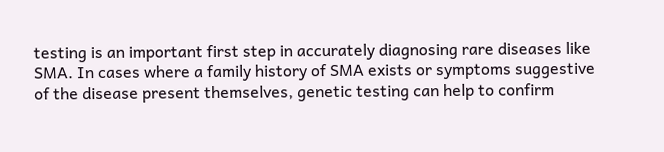testing is an important first step in accurately diagnosing rare diseases like SMA. In cases where a family history of SMA exists or symptoms suggestive of the disease present themselves, genetic testing can help to confirm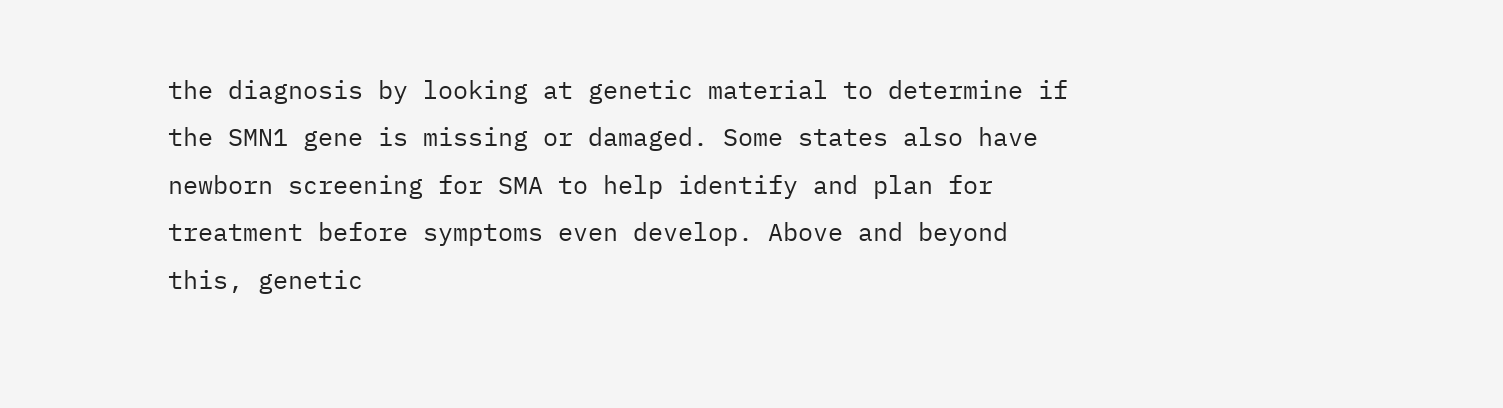the diagnosis by looking at genetic material to determine if the SMN1 gene is missing or damaged. Some states also have newborn screening for SMA to help identify and plan for treatment before symptoms even develop. Above and beyond this, genetic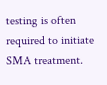testing is often required to initiate SMA treatment.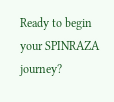Ready to begin your SPINRAZA journey?